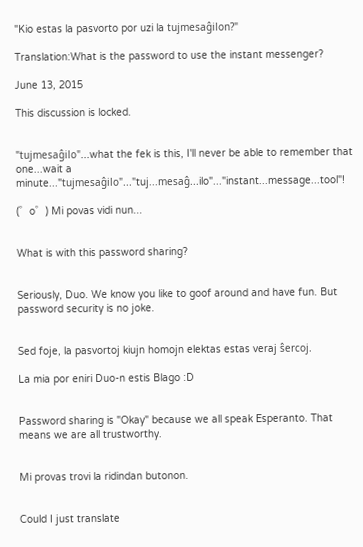"Kio estas la pasvorto por uzi la tujmesaĝilon?"

Translation:What is the password to use the instant messenger?

June 13, 2015

This discussion is locked.


"tujmesaĝilo"...what the fek is this, I'll never be able to remember that one...wait a minute..."tujmesaĝilo"..."tuj...mesaĝ...ilo"..."instant...message...tool"!

(゜o゜) Mi povas vidi nun...


What is with this password sharing?


Seriously, Duo. We know you like to goof around and have fun. But password security is no joke.


Sed foje, la pasvortoj kiujn homojn elektas estas veraj ŝercoj.

La mia por eniri Duo-n estis Blago :D


Password sharing is "Okay" because we all speak Esperanto. That means we are all trustworthy.


Mi provas trovi la ridindan butonon.


Could I just translate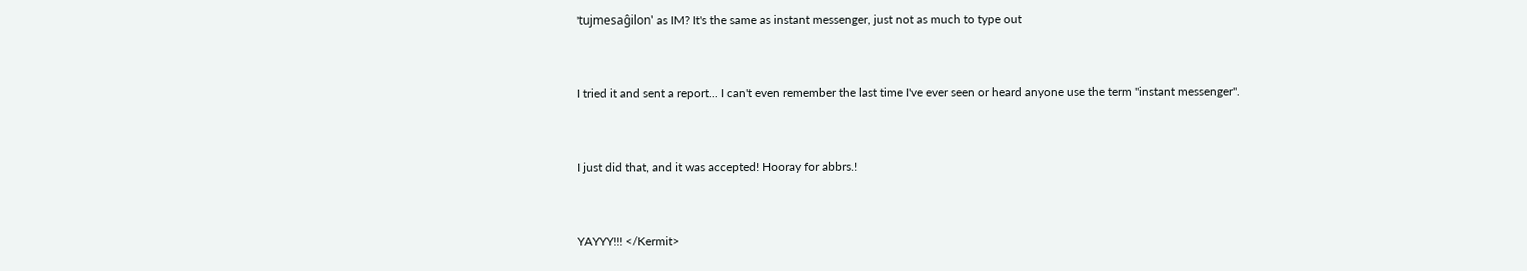'tujmesaĝilon' as IM? It's the same as instant messenger, just not as much to type out


I tried it and sent a report... I can't even remember the last time I've ever seen or heard anyone use the term "instant messenger".


I just did that, and it was accepted! Hooray for abbrs.!


YAYYY!!! </Kermit>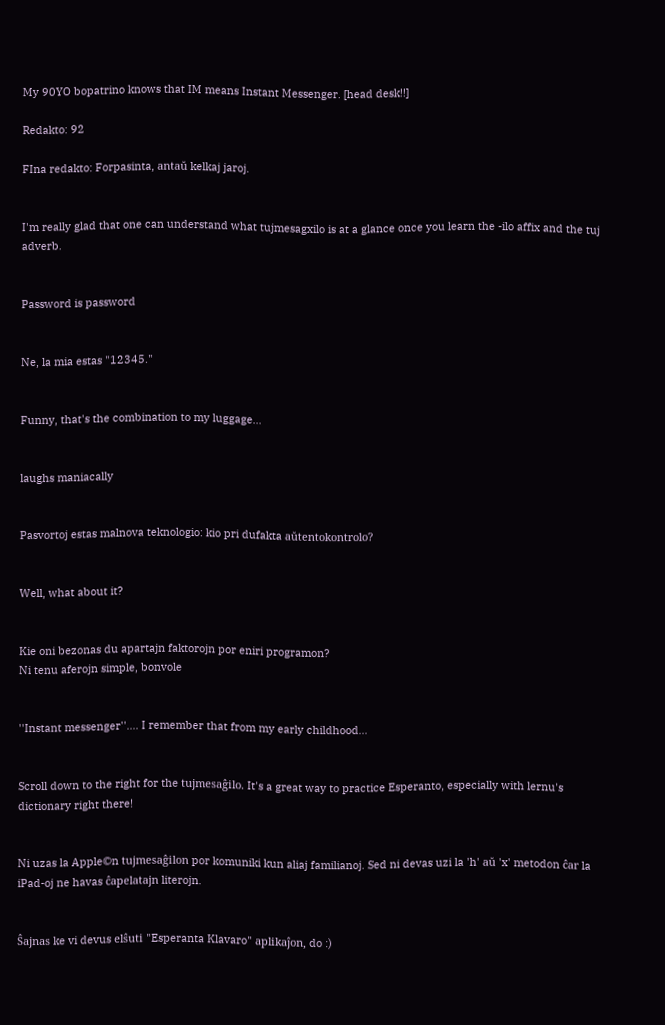My 90YO bopatrino knows that IM means Instant Messenger. [head desk!!]

Redakto: 92

FIna redakto: Forpasinta, antaŭ kelkaj jaroj.


I'm really glad that one can understand what tujmesagxilo is at a glance once you learn the -ilo affix and the tuj adverb.


Password is password


Ne, la mia estas "12345."


Funny, that's the combination to my luggage...


laughs maniacally


Pasvortoj estas malnova teknologio: kio pri dufakta aŭtentokontrolo?


Well, what about it?


Kie oni bezonas du apartajn faktorojn por eniri programon?
Ni tenu aferojn simple, bonvole


''Instant messenger''.... I remember that from my early childhood...


Scroll down to the right for the tujmesaĝilo. It's a great way to practice Esperanto, especially with lernu's dictionary right there!


Ni uzas la Apple©n tujmesaĝilon por komuniki kun aliaj familianoj. Sed ni devas uzi la 'h' aŭ 'x' metodon ĉar la iPad-oj ne havas ĉapelatajn literojn.


Ŝajnas ke vi devus elŝuti "Esperanta Klavaro" aplikaĵon, do :)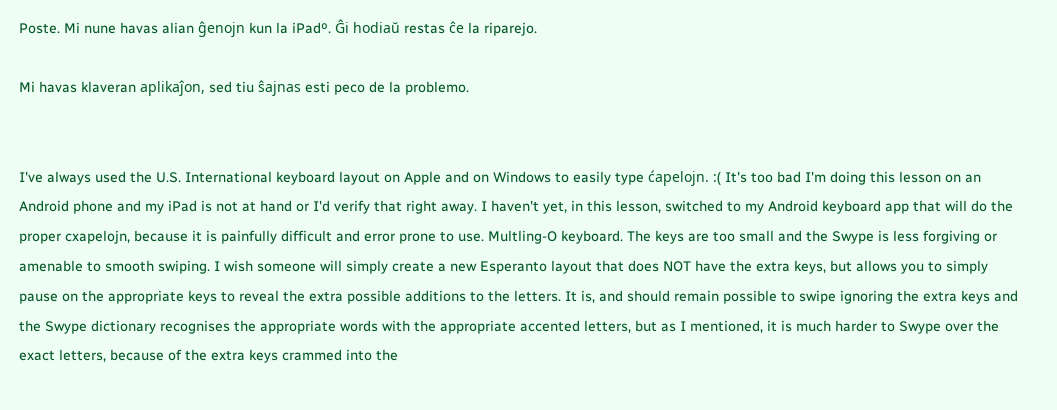Poste. Mi nune havas alian ĝenojn kun la iPadº. Ĝi hodiaŭ restas ĉe la riparejo.

Mi havas klaveran aplikaĵon, sed tiu ŝajnas esti peco de la problemo.


I've always used the U.S. International keyboard layout on Apple and on Windows to easily type ćapelojn. :( It's too bad I'm doing this lesson on an Android phone and my iPad is not at hand or I'd verify that right away. I haven't yet, in this lesson, switched to my Android keyboard app that will do the proper cxapelojn, because it is painfully difficult and error prone to use. Multling-O keyboard. The keys are too small and the Swype is less forgiving or amenable to smooth swiping. I wish someone will simply create a new Esperanto layout that does NOT have the extra keys, but allows you to simply pause on the appropriate keys to reveal the extra possible additions to the letters. It is, and should remain possible to swipe ignoring the extra keys and the Swype dictionary recognises the appropriate words with the appropriate accented letters, but as I mentioned, it is much harder to Swype over the exact letters, because of the extra keys crammed into the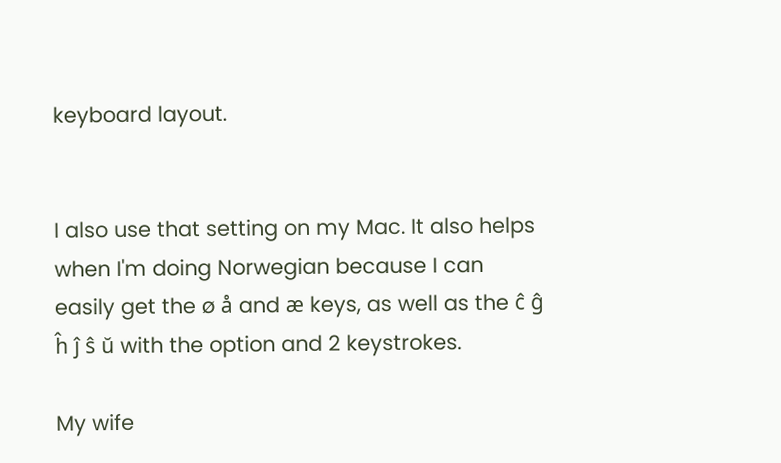keyboard layout.


I also use that setting on my Mac. It also helps when I'm doing Norwegian because I can easily get the ø å and æ keys, as well as the ĉ ĝ ĥ ĵ ŝ ŭ with the option and 2 keystrokes.

My wife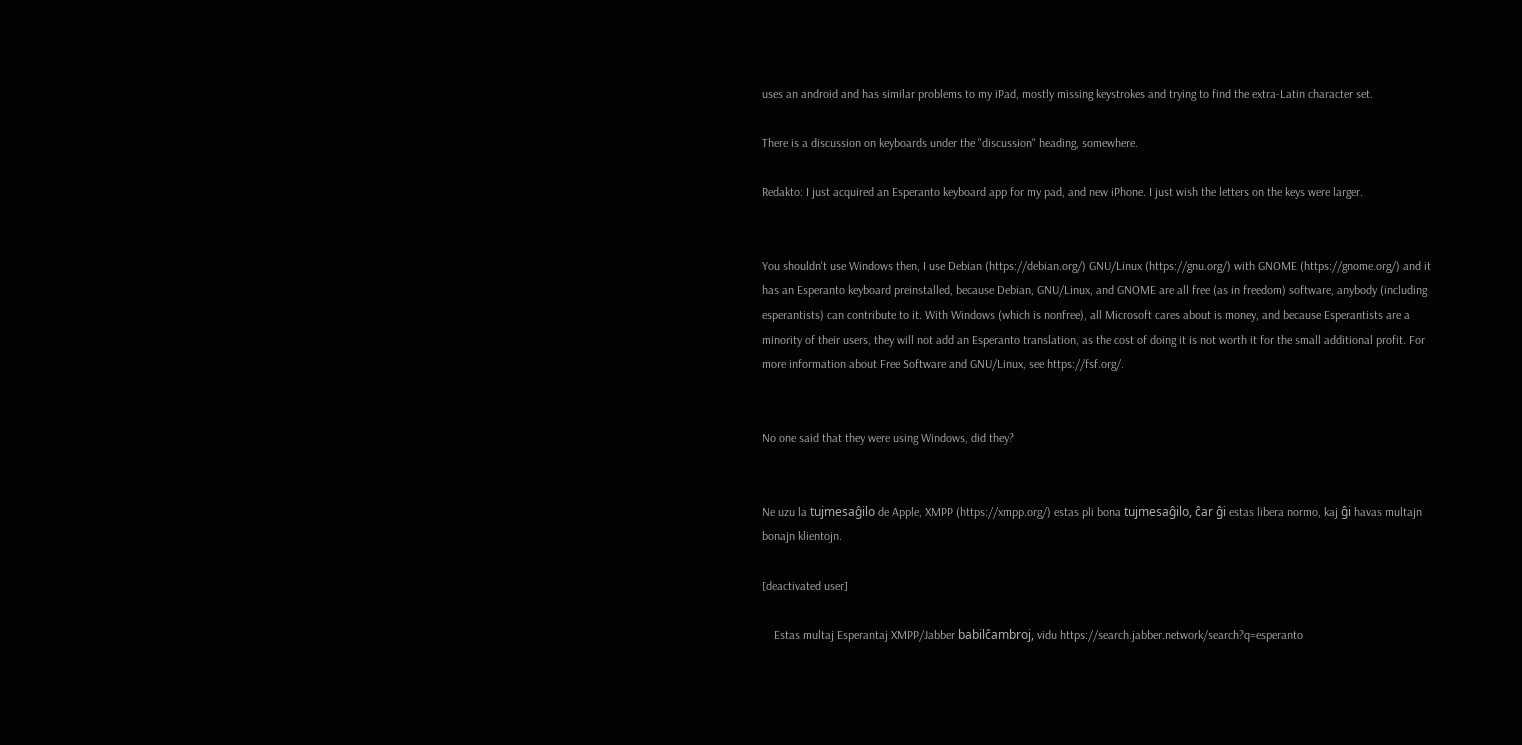uses an android and has similar problems to my iPad, mostly missing keystrokes and trying to find the extra-Latin character set.

There is a discussion on keyboards under the "discussion" heading, somewhere.

Redakto: I just acquired an Esperanto keyboard app for my pad, and new iPhone. I just wish the letters on the keys were larger.


You shouldn't use Windows then, I use Debian (https://debian.org/) GNU/Linux (https://gnu.org/) with GNOME (https://gnome.org/) and it has an Esperanto keyboard preinstalled, because Debian, GNU/Linux, and GNOME are all free (as in freedom) software, anybody (including esperantists) can contribute to it. With Windows (which is nonfree), all Microsoft cares about is money, and because Esperantists are a minority of their users, they will not add an Esperanto translation, as the cost of doing it is not worth it for the small additional profit. For more information about Free Software and GNU/Linux, see https://fsf.org/.


No one said that they were using Windows, did they?


Ne uzu la tujmesaĝilo de Apple, XMPP (https://xmpp.org/) estas pli bona tujmesaĝilo, ĉar ĝi estas libera normo, kaj ĝi havas multajn bonajn klientojn.

[deactivated user]

    Estas multaj Esperantaj XMPP/Jabber babilĉambroj, vidu https://search.jabber.network/search?q=esperanto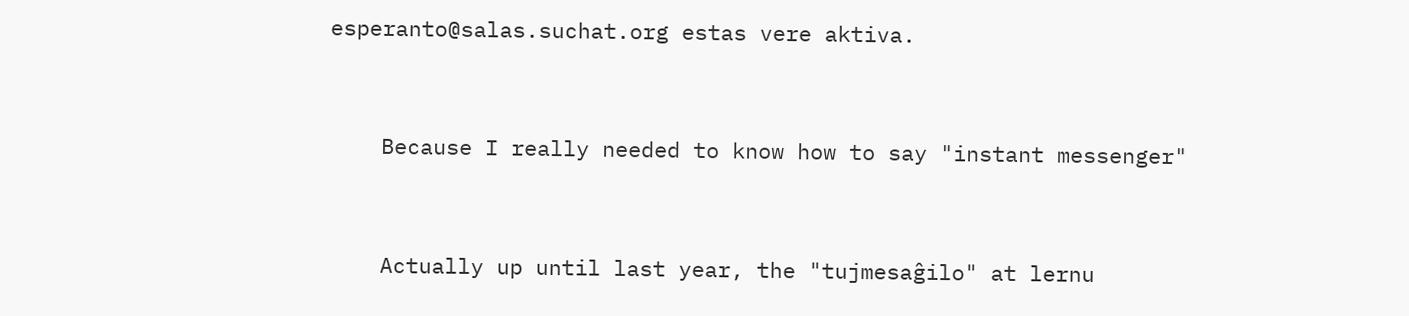esperanto@salas.suchat.org estas vere aktiva.


    Because I really needed to know how to say "instant messenger"


    Actually up until last year, the "tujmesaĝilo" at lernu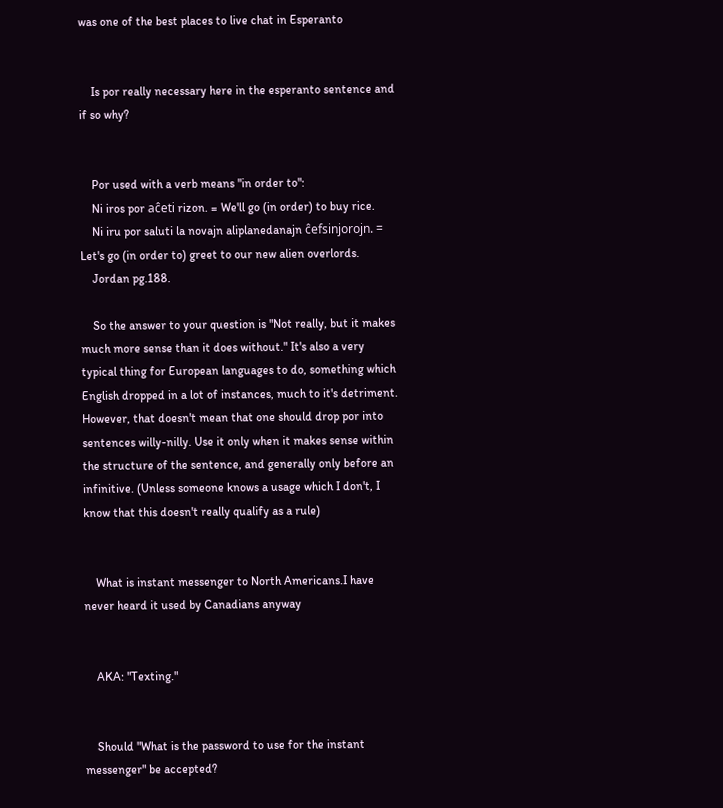was one of the best places to live chat in Esperanto


    Is por really necessary here in the esperanto sentence and if so why?


    Por used with a verb means "in order to":
    Ni iros por aĉeti rizon. = We'll go (in order) to buy rice.
    Ni iru por saluti la novajn aliplanedanajn ĉefsinjorojn. = Let's go (in order to) greet to our new alien overlords.
    Jordan pg.188.

    So the answer to your question is "Not really, but it makes much more sense than it does without." It's also a very typical thing for European languages to do, something which English dropped in a lot of instances, much to it's detriment. However, that doesn't mean that one should drop por into sentences willy-nilly. Use it only when it makes sense within the structure of the sentence, and generally only before an infinitive. (Unless someone knows a usage which I don't, I know that this doesn't really qualify as a rule)


    What is instant messenger to North Americans.I have never heard it used by Canadians anyway


    AKA: "Texting."


    Should "What is the password to use for the instant messenger" be accepted?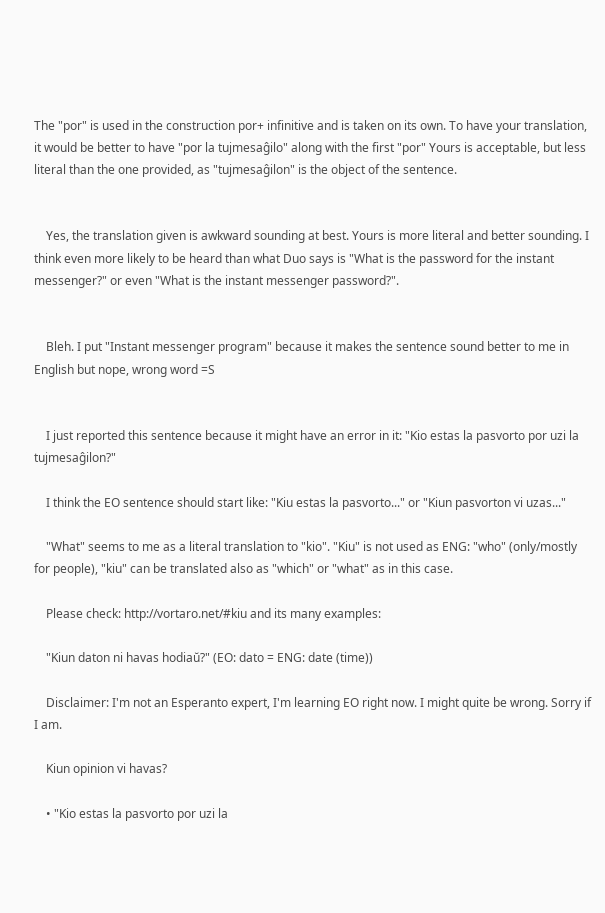The "por" is used in the construction por+ infinitive and is taken on its own. To have your translation, it would be better to have "por la tujmesaĝilo" along with the first "por" Yours is acceptable, but less literal than the one provided, as "tujmesaĝilon" is the object of the sentence.


    Yes, the translation given is awkward sounding at best. Yours is more literal and better sounding. I think even more likely to be heard than what Duo says is "What is the password for the instant messenger?" or even "What is the instant messenger password?".


    Bleh. I put "Instant messenger program" because it makes the sentence sound better to me in English but nope, wrong word =S


    I just reported this sentence because it might have an error in it: "Kio estas la pasvorto por uzi la tujmesaĝilon?"

    I think the EO sentence should start like: "Kiu estas la pasvorto..." or "Kiun pasvorton vi uzas..."

    "What" seems to me as a literal translation to "kio". "Kiu" is not used as ENG: "who" (only/mostly for people), "kiu" can be translated also as "which" or "what" as in this case.

    Please check: http://vortaro.net/#kiu and its many examples:

    "Kiun daton ni havas hodiaŭ?" (EO: dato = ENG: date (time))

    Disclaimer: I'm not an Esperanto expert, I'm learning EO right now. I might quite be wrong. Sorry if I am.

    Kiun opinion vi havas?

    • "Kio estas la pasvorto por uzi la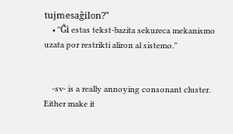tujmesaĝilon?"
    • "Ĝi estas tekst-bazita sekureca mekanismo uzata por restrikti aliron al sistemo."


    -sv- is a really annoying consonant cluster. Either make it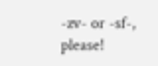-zv- or -sf-, please!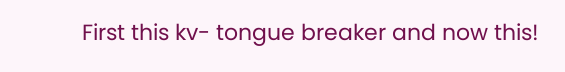First this kv- tongue breaker and now this!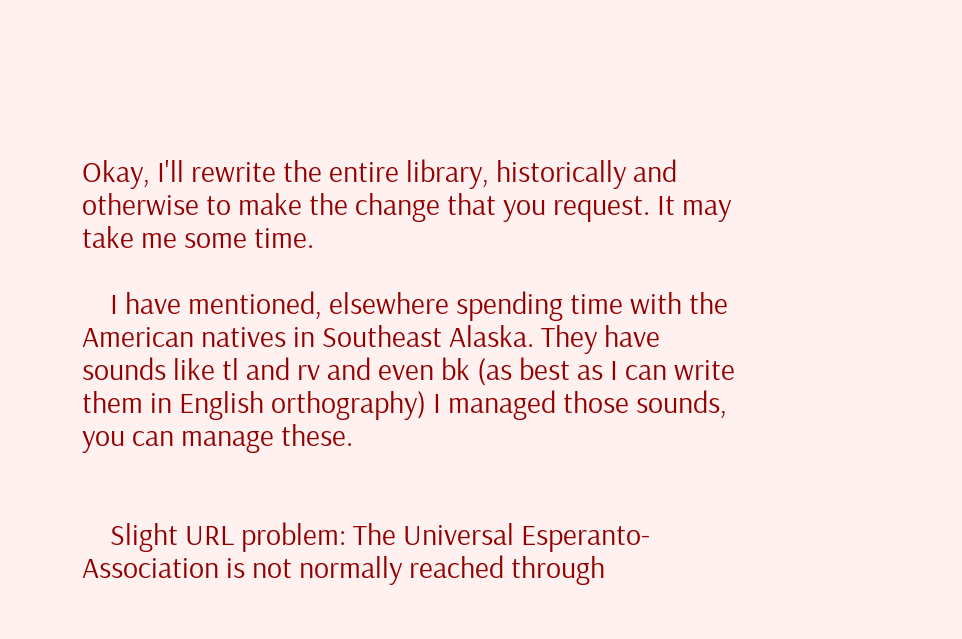Okay, I'll rewrite the entire library, historically and otherwise to make the change that you request. It may take me some time.

    I have mentioned, elsewhere spending time with the American natives in Southeast Alaska. They have sounds like tl and rv and even bk (as best as I can write them in English orthography) I managed those sounds, you can manage these.


    Slight URL problem: The Universal Esperanto-Association is not normally reached through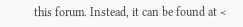this forum. Instead, it can be found at <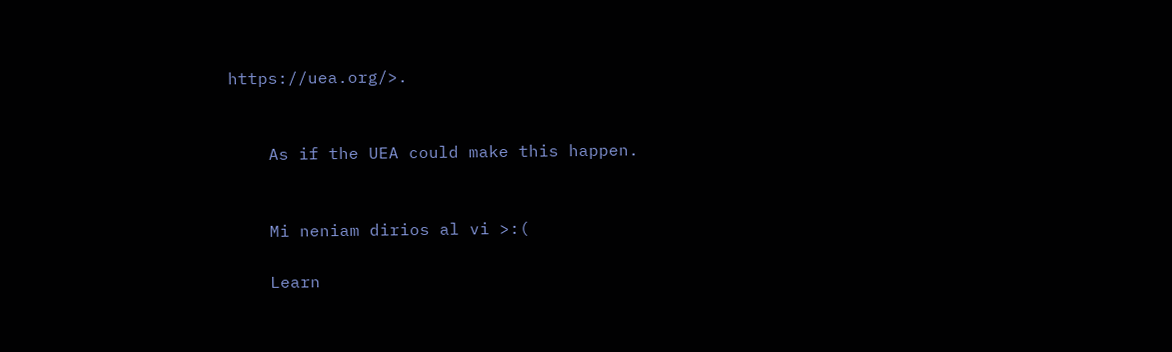https://uea.org/>.


    As if the UEA could make this happen.


    Mi neniam dirios al vi >:(

    Learn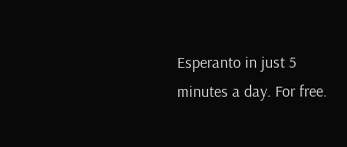Esperanto in just 5 minutes a day. For free.